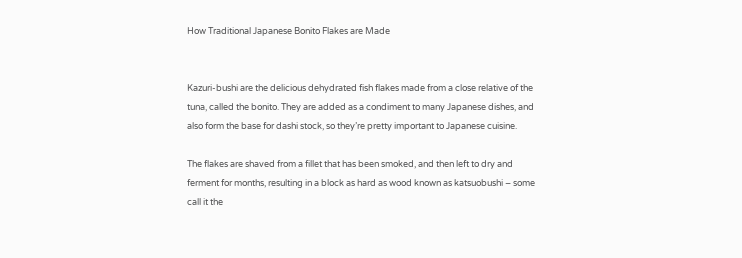How Traditional Japanese Bonito Flakes are Made


Kazuri-bushi are the delicious dehydrated fish flakes made from a close relative of the tuna, called the bonito. They are added as a condiment to many Japanese dishes, and also form the base for dashi stock, so they’re pretty important to Japanese cuisine.

The flakes are shaved from a fillet that has been smoked, and then left to dry and ferment for months, resulting in a block as hard as wood known as katsuobushi – some call it the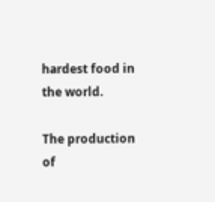hardest food in the world.

The production of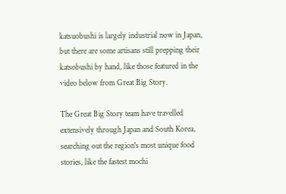katsuobushi is largely industrial now in Japan, but there are some artisans still prepping their katsobushi by hand, like those featured in the video below from Great Big Story.

The Great Big Story team have travelled extensively through Japan and South Korea, searching out the region's most unique food stories, like the fastest mochi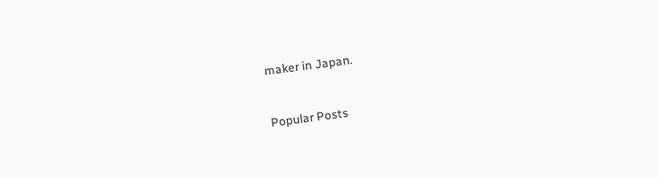maker in Japan.


Popular Posts